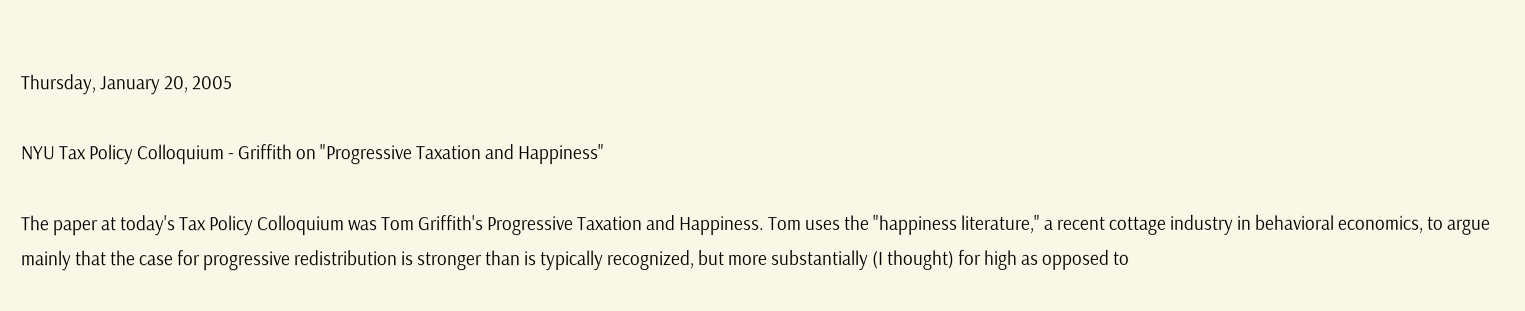Thursday, January 20, 2005

NYU Tax Policy Colloquium - Griffith on "Progressive Taxation and Happiness"

The paper at today's Tax Policy Colloquium was Tom Griffith's Progressive Taxation and Happiness. Tom uses the "happiness literature," a recent cottage industry in behavioral economics, to argue mainly that the case for progressive redistribution is stronger than is typically recognized, but more substantially (I thought) for high as opposed to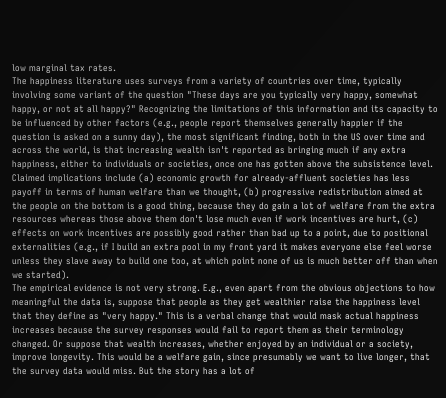low marginal tax rates.
The happiness literature uses surveys from a variety of countries over time, typically involving some variant of the question "These days are you typically very happy, somewhat happy, or not at all happy?" Recognizing the limitations of this information and its capacity to be influenced by other factors (e.g., people report themselves generally happier if the question is asked on a sunny day), the most significant finding, both in the US over time and across the world, is that increasing wealth isn't reported as bringing much if any extra happiness, either to individuals or societies, once one has gotten above the subsistence level. Claimed implications include (a) economic growth for already-affluent societies has less payoff in terms of human welfare than we thought, (b) progressive redistribution aimed at the people on the bottom is a good thing, because they do gain a lot of welfare from the extra resources whereas those above them don't lose much even if work incentives are hurt, (c) effects on work incentives are possibly good rather than bad up to a point, due to positional externalities (e.g., if I build an extra pool in my front yard it makes everyone else feel worse unless they slave away to build one too, at which point none of us is much better off than when we started).
The empirical evidence is not very strong. E.g., even apart from the obvious objections to how meaningful the data is, suppose that people as they get wealthier raise the happiness level that they define as "very happy." This is a verbal change that would mask actual happiness increases because the survey responses would fail to report them as their terminology changed. Or suppose that wealth increases, whether enjoyed by an individual or a society, improve longevity. This would be a welfare gain, since presumably we want to live longer, that the survey data would miss. But the story has a lot of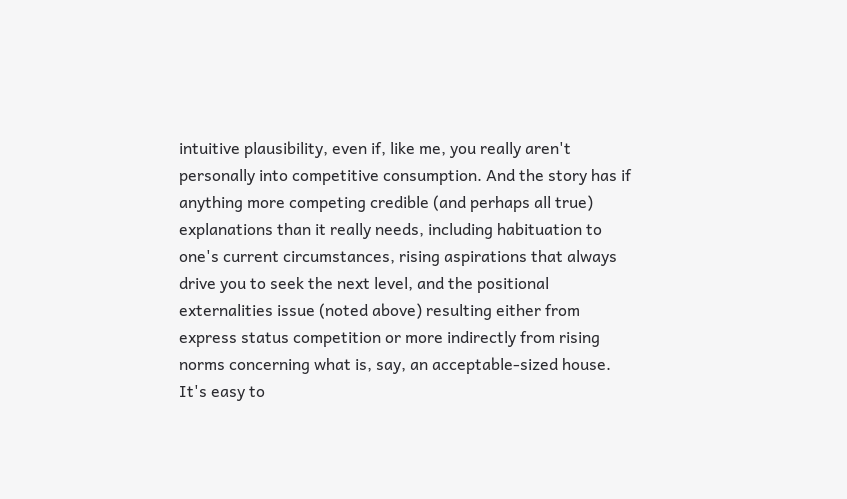intuitive plausibility, even if, like me, you really aren't personally into competitive consumption. And the story has if anything more competing credible (and perhaps all true) explanations than it really needs, including habituation to one's current circumstances, rising aspirations that always drive you to seek the next level, and the positional externalities issue (noted above) resulting either from express status competition or more indirectly from rising norms concerning what is, say, an acceptable-sized house.
It's easy to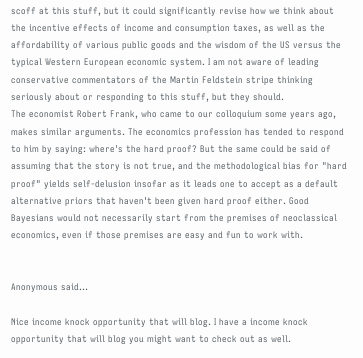scoff at this stuff, but it could significantly revise how we think about the incentive effects of income and consumption taxes, as well as the affordability of various public goods and the wisdom of the US versus the typical Western European economic system. I am not aware of leading conservative commentators of the Martin Feldstein stripe thinking seriously about or responding to this stuff, but they should.
The economist Robert Frank, who came to our colloquium some years ago, makes similar arguments. The economics profession has tended to respond to him by saying: where's the hard proof? But the same could be said of assuming that the story is not true, and the methodological bias for "hard proof" yields self-delusion insofar as it leads one to accept as a default alternative priors that haven't been given hard proof either. Good Bayesians would not necessarily start from the premises of neoclassical economics, even if those premises are easy and fun to work with.


Anonymous said...

Nice income knock opportunity that will blog. I have a income knock opportunity that will blog you might want to check out as well.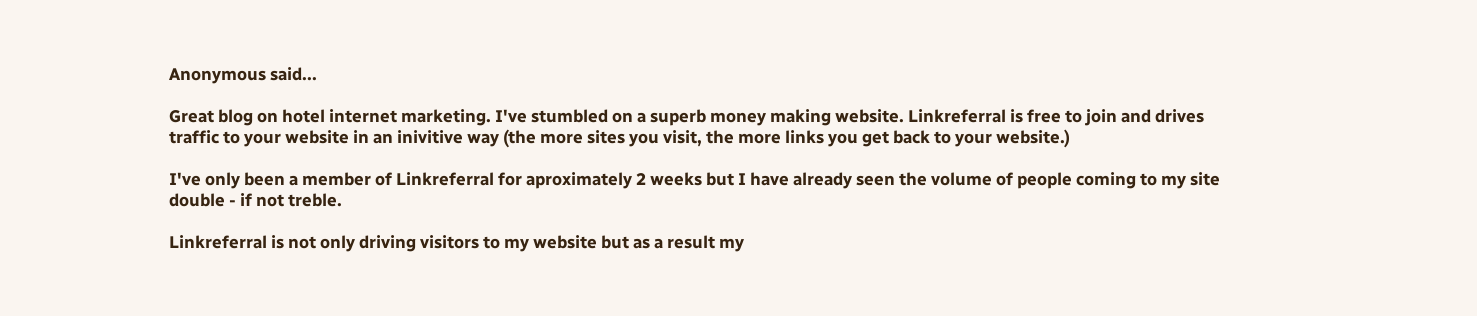Anonymous said...

Great blog on hotel internet marketing. I've stumbled on a superb money making website. Linkreferral is free to join and drives traffic to your website in an inivitive way (the more sites you visit, the more links you get back to your website.)

I've only been a member of Linkreferral for aproximately 2 weeks but I have already seen the volume of people coming to my site double - if not treble.

Linkreferral is not only driving visitors to my website but as a result my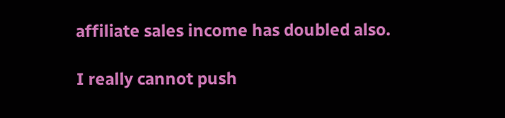affiliate sales income has doubled also.

I really cannot push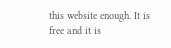this website enough. It is free and it is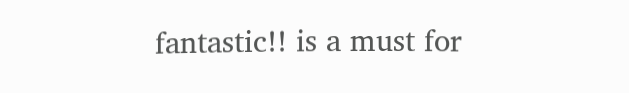fantastic!! is a must for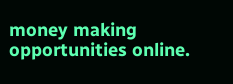money making opportunities online.